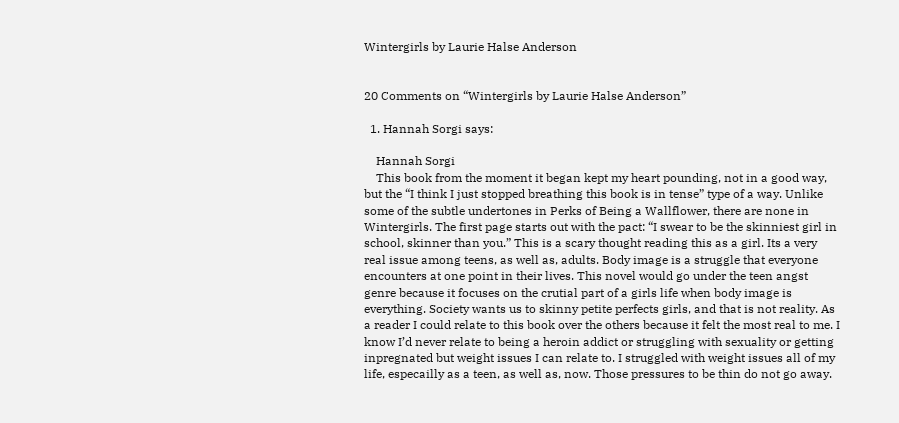Wintergirls by Laurie Halse Anderson


20 Comments on “Wintergirls by Laurie Halse Anderson”

  1. Hannah Sorgi says:

    Hannah Sorgi
    This book from the moment it began kept my heart pounding, not in a good way, but the “I think I just stopped breathing this book is in tense” type of a way. Unlike some of the subtle undertones in Perks of Being a Wallflower, there are none in Wintergirls. The first page starts out with the pact: “I swear to be the skinniest girl in school, skinner than you.” This is a scary thought reading this as a girl. Its a very real issue among teens, as well as, adults. Body image is a struggle that everyone encounters at one point in their lives. This novel would go under the teen angst genre because it focuses on the crutial part of a girls life when body image is everything. Society wants us to skinny petite perfects girls, and that is not reality. As a reader I could relate to this book over the others because it felt the most real to me. I know I’d never relate to being a heroin addict or struggling with sexuality or getting inpregnated but weight issues I can relate to. I struggled with weight issues all of my life, especailly as a teen, as well as, now. Those pressures to be thin do not go away.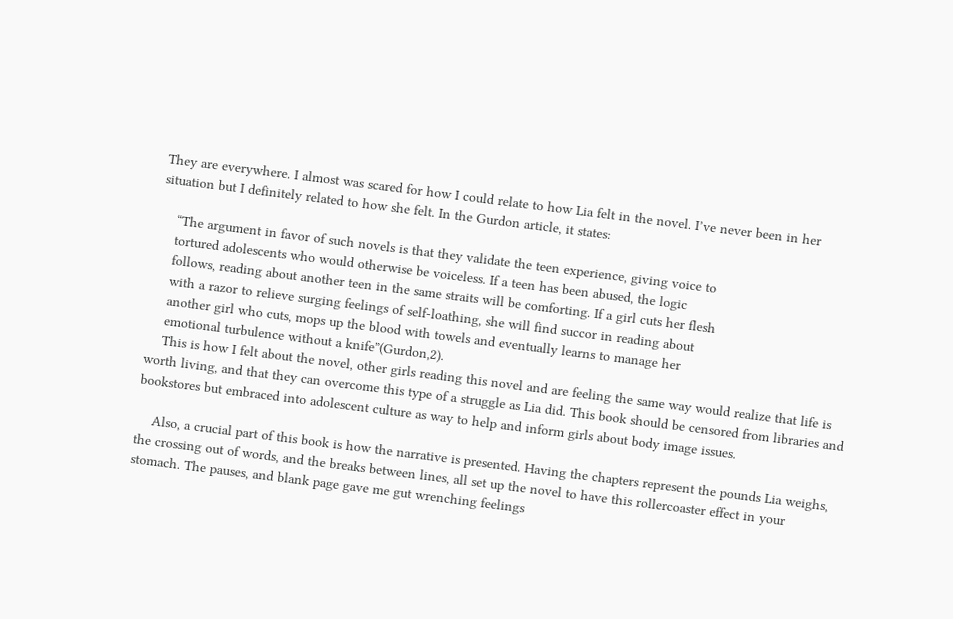They are everywhere. I almost was scared for how I could relate to how Lia felt in the novel. I’ve never been in her situation but I definitely related to how she felt. In the Gurdon article, it states:

    “The argument in favor of such novels is that they validate the teen experience, giving voice to
    tortured adolescents who would otherwise be voiceless. If a teen has been abused, the logic
    follows, reading about another teen in the same straits will be comforting. If a girl cuts her flesh
    with a razor to relieve surging feelings of self-loathing, she will find succor in reading about
    another girl who cuts, mops up the blood with towels and eventually learns to manage her
    emotional turbulence without a knife”(Gurdon,2).
    This is how I felt about the novel, other girls reading this novel and are feeling the same way would realize that life is worth living, and that they can overcome this type of a struggle as Lia did. This book should be censored from libraries and bookstores but embraced into adolescent culture as way to help and inform girls about body image issues.

    Also, a crucial part of this book is how the narrative is presented. Having the chapters represent the pounds Lia weighs, the crossing out of words, and the breaks between lines, all set up the novel to have this rollercoaster effect in your stomach. The pauses, and blank page gave me gut wrenching feelings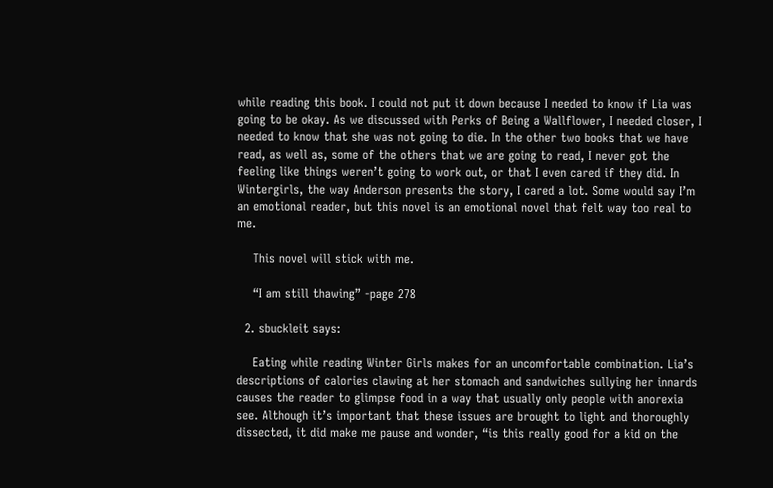while reading this book. I could not put it down because I needed to know if Lia was going to be okay. As we discussed with Perks of Being a Wallflower, I needed closer, I needed to know that she was not going to die. In the other two books that we have read, as well as, some of the others that we are going to read, I never got the feeling like things weren’t going to work out, or that I even cared if they did. In Wintergirls, the way Anderson presents the story, I cared a lot. Some would say I’m an emotional reader, but this novel is an emotional novel that felt way too real to me.

    This novel will stick with me.

    “I am still thawing” -page 278

  2. sbuckleit says:

    Eating while reading Winter Girls makes for an uncomfortable combination. Lia’s descriptions of calories clawing at her stomach and sandwiches sullying her innards causes the reader to glimpse food in a way that usually only people with anorexia see. Although it’s important that these issues are brought to light and thoroughly dissected, it did make me pause and wonder, “is this really good for a kid on the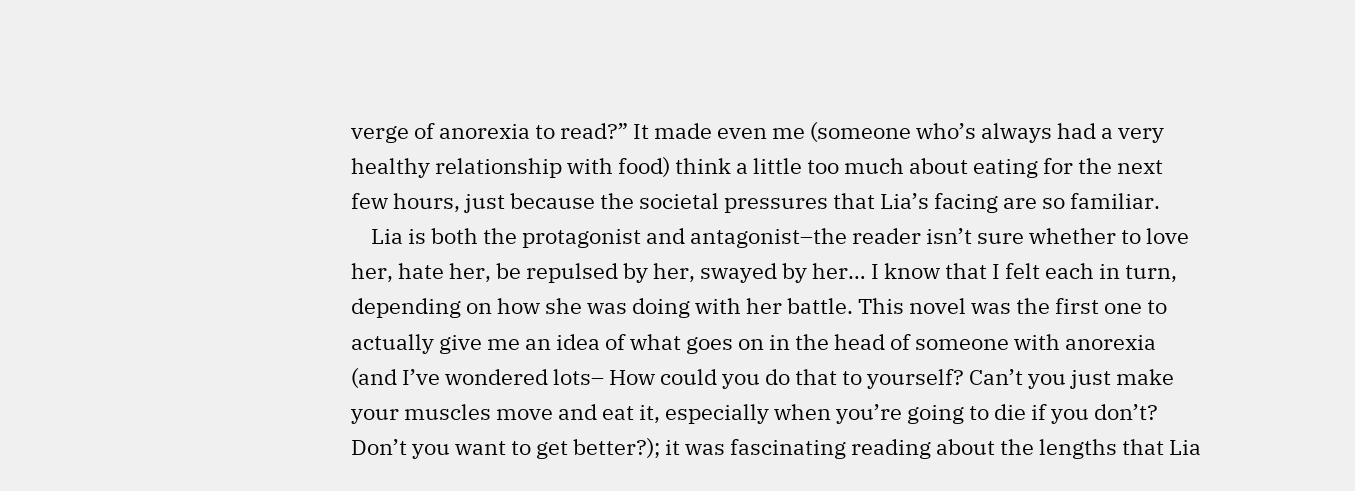verge of anorexia to read?” It made even me (someone who’s always had a very healthy relationship with food) think a little too much about eating for the next few hours, just because the societal pressures that Lia’s facing are so familiar.
    Lia is both the protagonist and antagonist–the reader isn’t sure whether to love her, hate her, be repulsed by her, swayed by her… I know that I felt each in turn, depending on how she was doing with her battle. This novel was the first one to actually give me an idea of what goes on in the head of someone with anorexia (and I’ve wondered lots– How could you do that to yourself? Can’t you just make your muscles move and eat it, especially when you’re going to die if you don’t? Don’t you want to get better?); it was fascinating reading about the lengths that Lia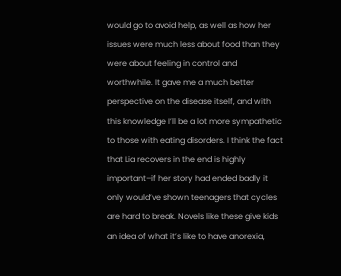would go to avoid help, as well as how her issues were much less about food than they were about feeling in control and worthwhile. It gave me a much better perspective on the disease itself, and with this knowledge I’ll be a lot more sympathetic to those with eating disorders. I think the fact that Lia recovers in the end is highly important–if her story had ended badly it only would’ve shown teenagers that cycles are hard to break. Novels like these give kids an idea of what it’s like to have anorexia,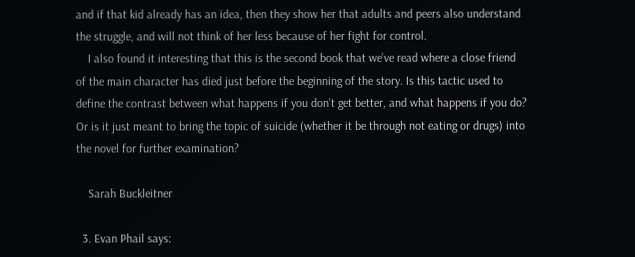and if that kid already has an idea, then they show her that adults and peers also understand the struggle, and will not think of her less because of her fight for control.
    I also found it interesting that this is the second book that we’ve read where a close friend of the main character has died just before the beginning of the story. Is this tactic used to define the contrast between what happens if you don’t get better, and what happens if you do? Or is it just meant to bring the topic of suicide (whether it be through not eating or drugs) into the novel for further examination?

    Sarah Buckleitner

  3. Evan Phail says: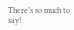There’s so much to say!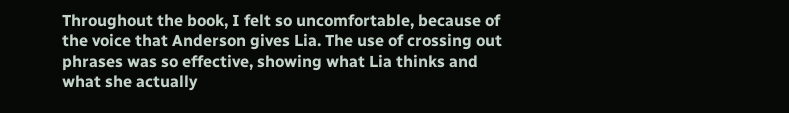Throughout the book, I felt so uncomfortable, because of the voice that Anderson gives Lia. The use of crossing out phrases was so effective, showing what Lia thinks and what she actually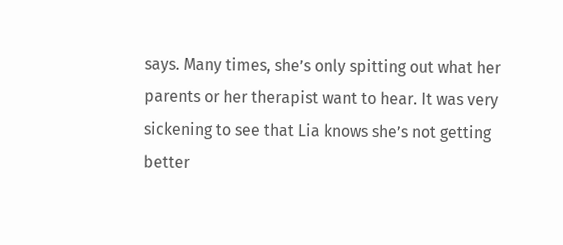says. Many times, she’s only spitting out what her parents or her therapist want to hear. It was very sickening to see that Lia knows she’s not getting better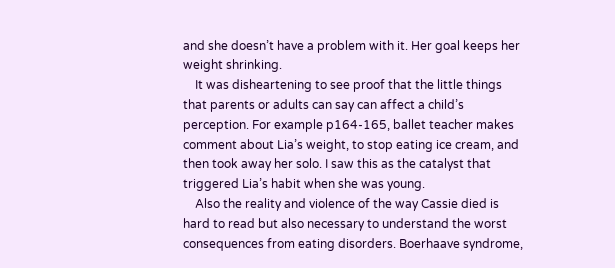and she doesn’t have a problem with it. Her goal keeps her weight shrinking.
    It was disheartening to see proof that the little things that parents or adults can say can affect a child’s perception. For example p164-165, ballet teacher makes comment about Lia’s weight, to stop eating ice cream, and then took away her solo. I saw this as the catalyst that triggered Lia’s habit when she was young.
    Also the reality and violence of the way Cassie died is hard to read but also necessary to understand the worst consequences from eating disorders. Boerhaave syndrome,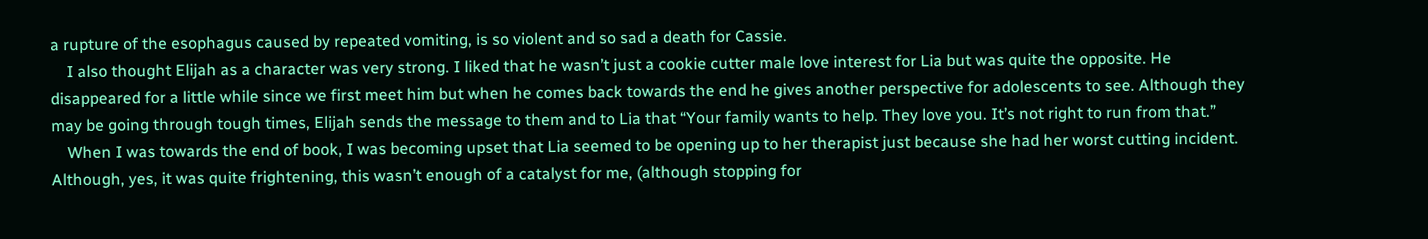a rupture of the esophagus caused by repeated vomiting, is so violent and so sad a death for Cassie.
    I also thought Elijah as a character was very strong. I liked that he wasn’t just a cookie cutter male love interest for Lia but was quite the opposite. He disappeared for a little while since we first meet him but when he comes back towards the end he gives another perspective for adolescents to see. Although they may be going through tough times, Elijah sends the message to them and to Lia that “Your family wants to help. They love you. It’s not right to run from that.”
    When I was towards the end of book, I was becoming upset that Lia seemed to be opening up to her therapist just because she had her worst cutting incident. Although, yes, it was quite frightening, this wasn’t enough of a catalyst for me, (although stopping for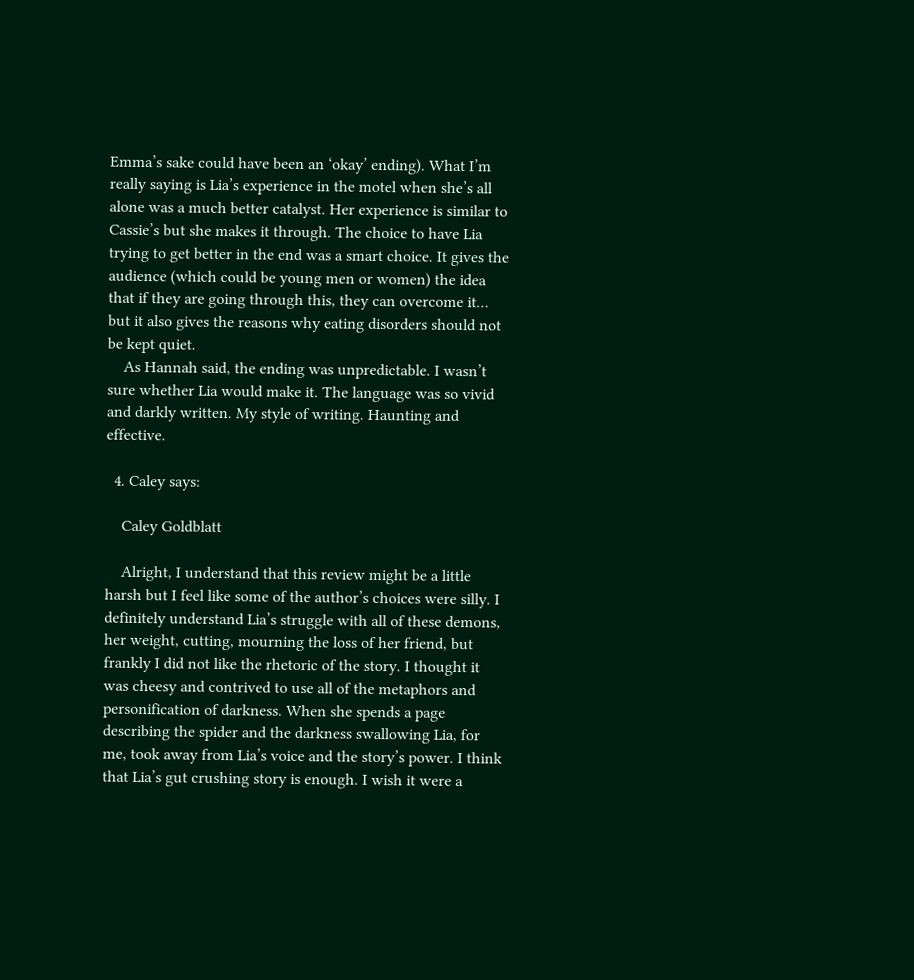Emma’s sake could have been an ‘okay’ ending). What I’m really saying is Lia’s experience in the motel when she’s all alone was a much better catalyst. Her experience is similar to Cassie’s but she makes it through. The choice to have Lia trying to get better in the end was a smart choice. It gives the audience (which could be young men or women) the idea that if they are going through this, they can overcome it… but it also gives the reasons why eating disorders should not be kept quiet.
    As Hannah said, the ending was unpredictable. I wasn’t sure whether Lia would make it. The language was so vivid and darkly written. My style of writing. Haunting and effective.

  4. Caley says:

    Caley Goldblatt

    Alright, I understand that this review might be a little harsh but I feel like some of the author’s choices were silly. I definitely understand Lia’s struggle with all of these demons, her weight, cutting, mourning the loss of her friend, but frankly I did not like the rhetoric of the story. I thought it was cheesy and contrived to use all of the metaphors and personification of darkness. When she spends a page describing the spider and the darkness swallowing Lia, for me, took away from Lia’s voice and the story’s power. I think that Lia’s gut crushing story is enough. I wish it were a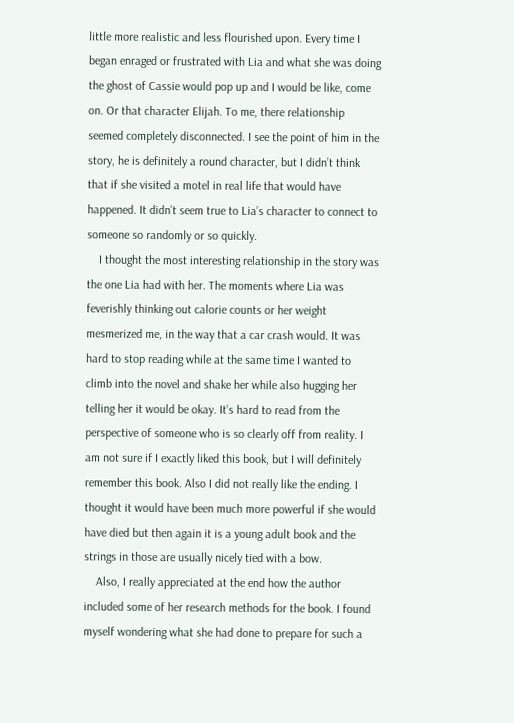little more realistic and less flourished upon. Every time I began enraged or frustrated with Lia and what she was doing the ghost of Cassie would pop up and I would be like, come on. Or that character Elijah. To me, there relationship seemed completely disconnected. I see the point of him in the story, he is definitely a round character, but I didn’t think that if she visited a motel in real life that would have happened. It didn’t seem true to Lia’s character to connect to someone so randomly or so quickly.
    I thought the most interesting relationship in the story was the one Lia had with her. The moments where Lia was feverishly thinking out calorie counts or her weight mesmerized me, in the way that a car crash would. It was hard to stop reading while at the same time I wanted to climb into the novel and shake her while also hugging her telling her it would be okay. It’s hard to read from the perspective of someone who is so clearly off from reality. I am not sure if I exactly liked this book, but I will definitely remember this book. Also I did not really like the ending. I thought it would have been much more powerful if she would have died but then again it is a young adult book and the strings in those are usually nicely tied with a bow.
    Also, I really appreciated at the end how the author included some of her research methods for the book. I found myself wondering what she had done to prepare for such a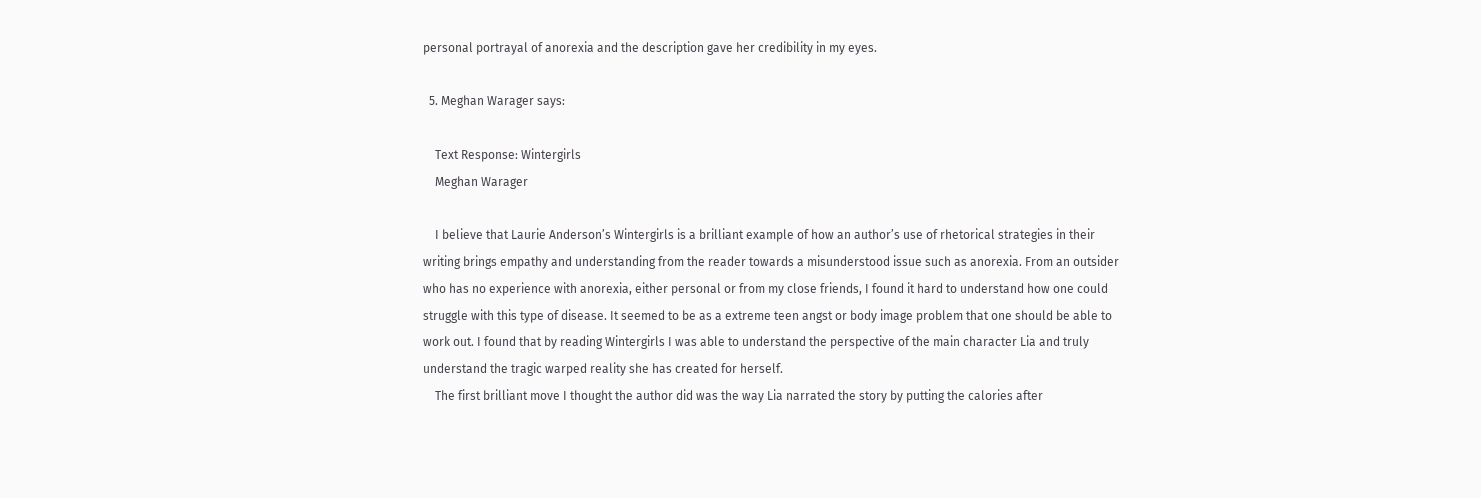personal portrayal of anorexia and the description gave her credibility in my eyes.

  5. Meghan Warager says:

    Text Response: Wintergirls
    Meghan Warager

    I believe that Laurie Anderson’s Wintergirls is a brilliant example of how an author’s use of rhetorical strategies in their writing brings empathy and understanding from the reader towards a misunderstood issue such as anorexia. From an outsider who has no experience with anorexia, either personal or from my close friends, I found it hard to understand how one could struggle with this type of disease. It seemed to be as a extreme teen angst or body image problem that one should be able to work out. I found that by reading Wintergirls I was able to understand the perspective of the main character Lia and truly understand the tragic warped reality she has created for herself.
    The first brilliant move I thought the author did was the way Lia narrated the story by putting the calories after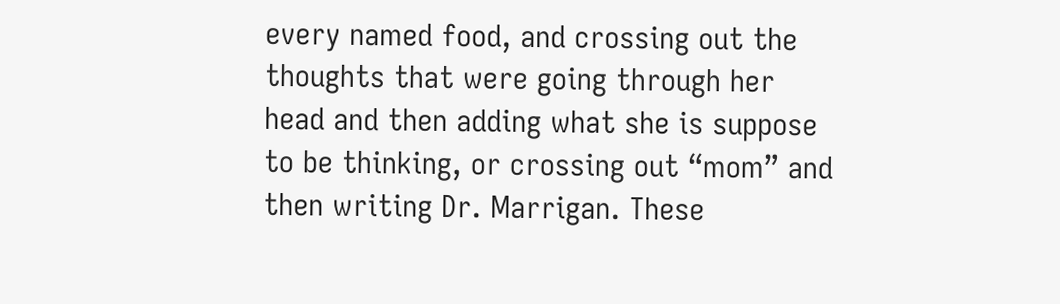every named food, and crossing out the thoughts that were going through her head and then adding what she is suppose to be thinking, or crossing out “mom” and then writing Dr. Marrigan. These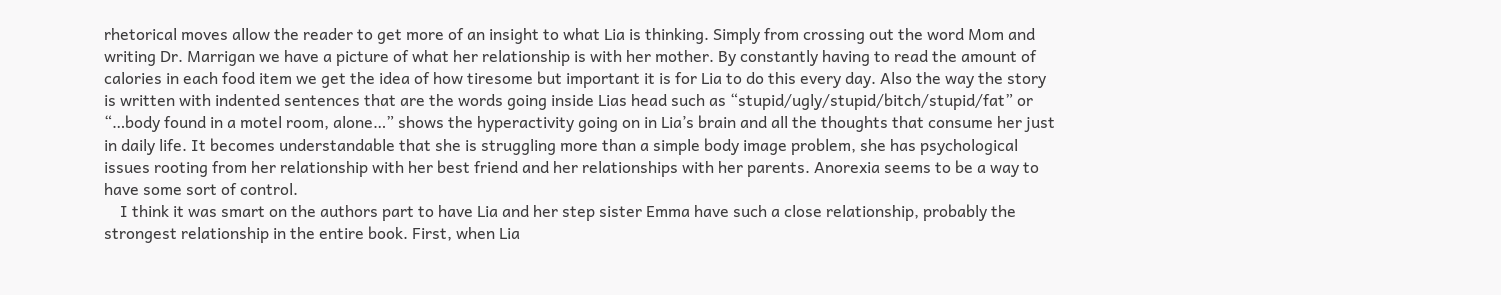rhetorical moves allow the reader to get more of an insight to what Lia is thinking. Simply from crossing out the word Mom and writing Dr. Marrigan we have a picture of what her relationship is with her mother. By constantly having to read the amount of calories in each food item we get the idea of how tiresome but important it is for Lia to do this every day. Also the way the story is written with indented sentences that are the words going inside Lias head such as “stupid/ugly/stupid/bitch/stupid/fat” or “…body found in a motel room, alone…” shows the hyperactivity going on in Lia’s brain and all the thoughts that consume her just in daily life. It becomes understandable that she is struggling more than a simple body image problem, she has psychological issues rooting from her relationship with her best friend and her relationships with her parents. Anorexia seems to be a way to have some sort of control.
    I think it was smart on the authors part to have Lia and her step sister Emma have such a close relationship, probably the strongest relationship in the entire book. First, when Lia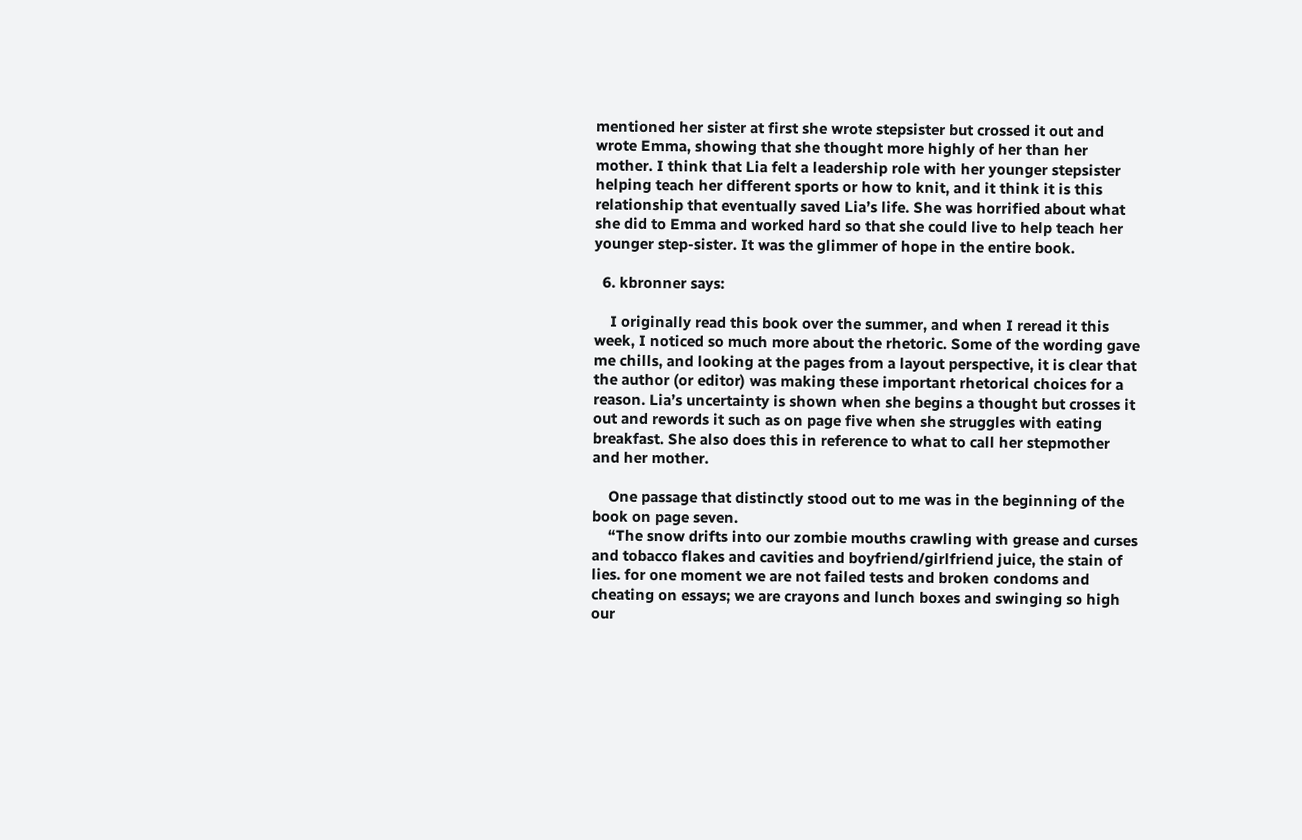mentioned her sister at first she wrote stepsister but crossed it out and wrote Emma, showing that she thought more highly of her than her mother. I think that Lia felt a leadership role with her younger stepsister helping teach her different sports or how to knit, and it think it is this relationship that eventually saved Lia’s life. She was horrified about what she did to Emma and worked hard so that she could live to help teach her younger step-sister. It was the glimmer of hope in the entire book.

  6. kbronner says:

    I originally read this book over the summer, and when I reread it this week, I noticed so much more about the rhetoric. Some of the wording gave me chills, and looking at the pages from a layout perspective, it is clear that the author (or editor) was making these important rhetorical choices for a reason. Lia’s uncertainty is shown when she begins a thought but crosses it out and rewords it such as on page five when she struggles with eating breakfast. She also does this in reference to what to call her stepmother and her mother.

    One passage that distinctly stood out to me was in the beginning of the book on page seven.
    “The snow drifts into our zombie mouths crawling with grease and curses and tobacco flakes and cavities and boyfriend/girlfriend juice, the stain of lies. for one moment we are not failed tests and broken condoms and cheating on essays; we are crayons and lunch boxes and swinging so high our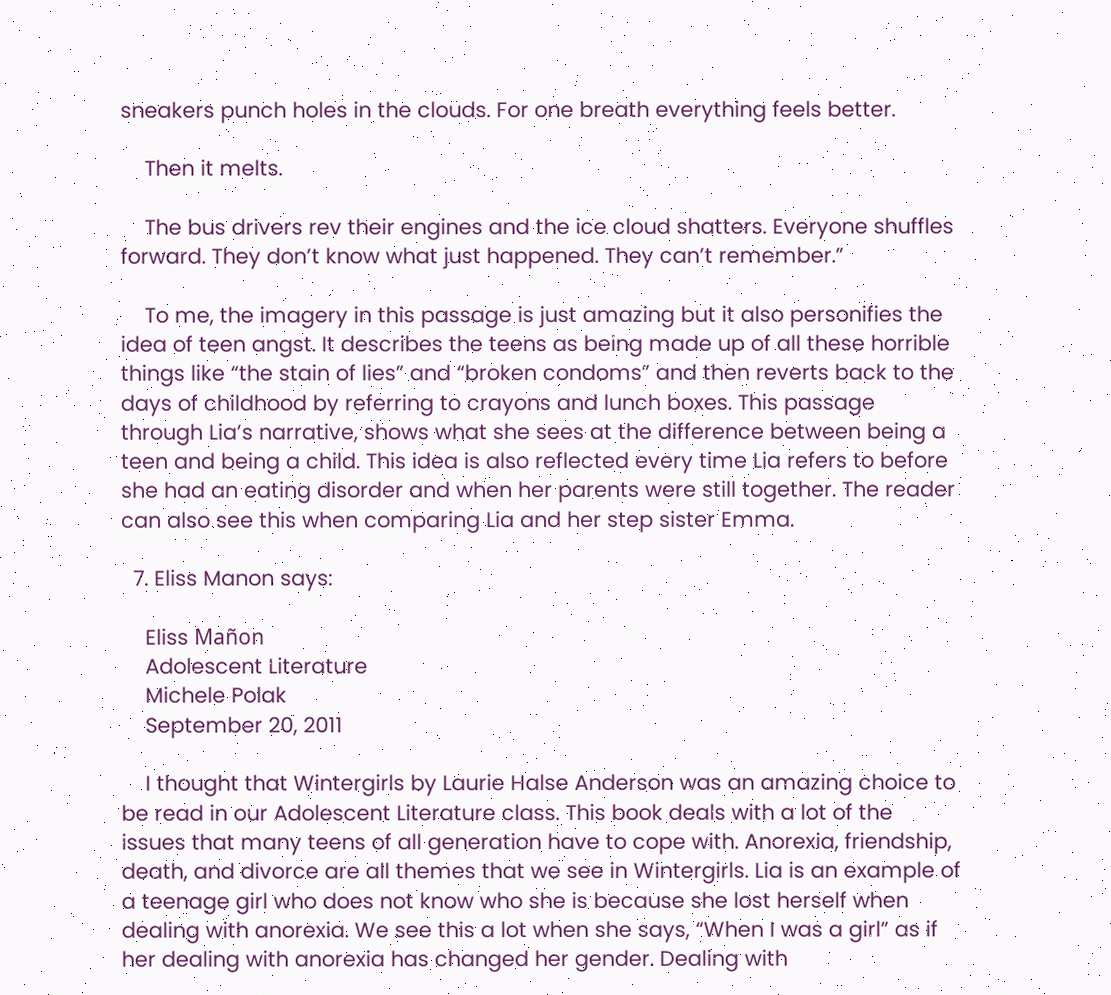sneakers punch holes in the clouds. For one breath everything feels better.

    Then it melts.

    The bus drivers rev their engines and the ice cloud shatters. Everyone shuffles forward. They don’t know what just happened. They can’t remember.”

    To me, the imagery in this passage is just amazing but it also personifies the idea of teen angst. It describes the teens as being made up of all these horrible things like “the stain of lies” and “broken condoms” and then reverts back to the days of childhood by referring to crayons and lunch boxes. This passage through Lia’s narrative, shows what she sees at the difference between being a teen and being a child. This idea is also reflected every time Lia refers to before she had an eating disorder and when her parents were still together. The reader can also see this when comparing Lia and her step sister Emma.

  7. Eliss Manon says:

    Eliss Mañon
    Adolescent Literature
    Michele Polak
    September 20, 2011

    I thought that Wintergirls by Laurie Halse Anderson was an amazing choice to be read in our Adolescent Literature class. This book deals with a lot of the issues that many teens of all generation have to cope with. Anorexia, friendship, death, and divorce are all themes that we see in Wintergirls. Lia is an example of a teenage girl who does not know who she is because she lost herself when dealing with anorexia. We see this a lot when she says, “When I was a girl” as if her dealing with anorexia has changed her gender. Dealing with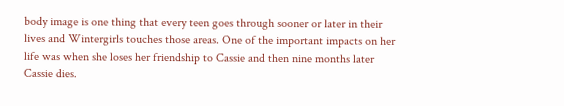body image is one thing that every teen goes through sooner or later in their lives and Wintergirls touches those areas. One of the important impacts on her life was when she loses her friendship to Cassie and then nine months later Cassie dies.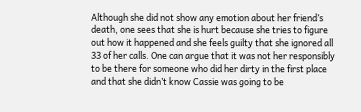Although she did not show any emotion about her friend’s death, one sees that she is hurt because she tries to figure out how it happened and she feels guilty that she ignored all 33 of her calls. One can argue that it was not her responsibly to be there for someone who did her dirty in the first place and that she didn’t know Cassie was going to be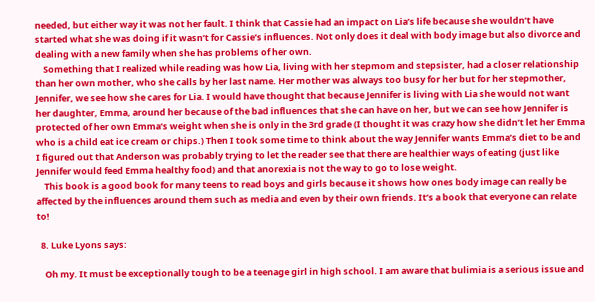needed, but either way it was not her fault. I think that Cassie had an impact on Lia’s life because she wouldn’t have started what she was doing if it wasn’t for Cassie’s influences. Not only does it deal with body image but also divorce and dealing with a new family when she has problems of her own.
    Something that I realized while reading was how Lia, living with her stepmom and stepsister, had a closer relationship than her own mother, who she calls by her last name. Her mother was always too busy for her but for her stepmother, Jennifer, we see how she cares for Lia. I would have thought that because Jennifer is living with Lia she would not want her daughter, Emma, around her because of the bad influences that she can have on her, but we can see how Jennifer is protected of her own Emma’s weight when she is only in the 3rd grade (I thought it was crazy how she didn’t let her Emma who is a child eat ice cream or chips.) Then I took some time to think about the way Jennifer wants Emma’s diet to be and I figured out that Anderson was probably trying to let the reader see that there are healthier ways of eating (just like Jennifer would feed Emma healthy food) and that anorexia is not the way to go to lose weight.
    This book is a good book for many teens to read boys and girls because it shows how ones body image can really be affected by the influences around them such as media and even by their own friends. It’s a book that everyone can relate to!

  8. Luke Lyons says:

    Oh my. It must be exceptionally tough to be a teenage girl in high school. I am aware that bulimia is a serious issue and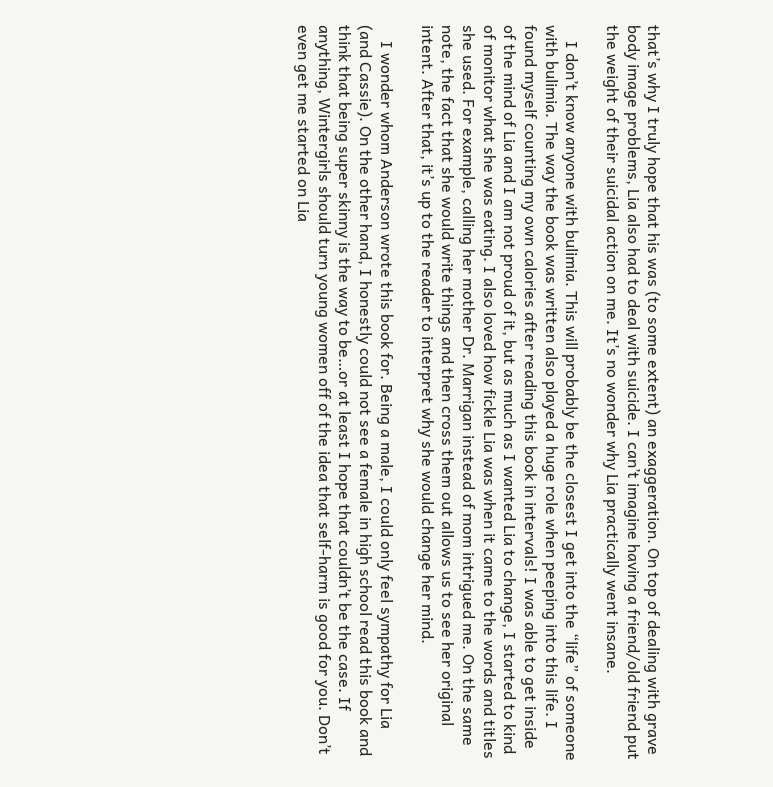that’s why I truly hope that his was (to some extent) an exaggeration. On top of dealing with grave body image problems, Lia also had to deal with suicide. I can’t imagine having a friend/old friend put the weight of their suicidal action on me. It’s no wonder why Lia practically went insane.

    I don’t know anyone with bulimia. This will probably be the closest I get into the “life” of someone with bulimia. The way the book was written also played a huge role when peeping into this life. I found myself counting my own calories after reading this book in intervals! I was able to get inside of the mind of Lia and I am not proud of it, but as much as I wanted Lia to change, I started to kind of monitor what she was eating. I also loved how fickle Lia was when it came to the words and titles she used. For example, calling her mother Dr. Marrigan instead of mom intrigued me. On the same note, the fact that she would write things and then cross them out allows us to see her original intent. After that, it’s up to the reader to interpret why she would change her mind.

    I wonder whom Anderson wrote this book for. Being a male, I could only feel sympathy for Lia (and Cassie). On the other hand, I honestly could not see a female in high school read this book and think that being super skinny is the way to be…or at least I hope that couldn’t be the case. If anything, Wintergirls should turn young women off of the idea that self-harm is good for you. Don’t even get me started on Lia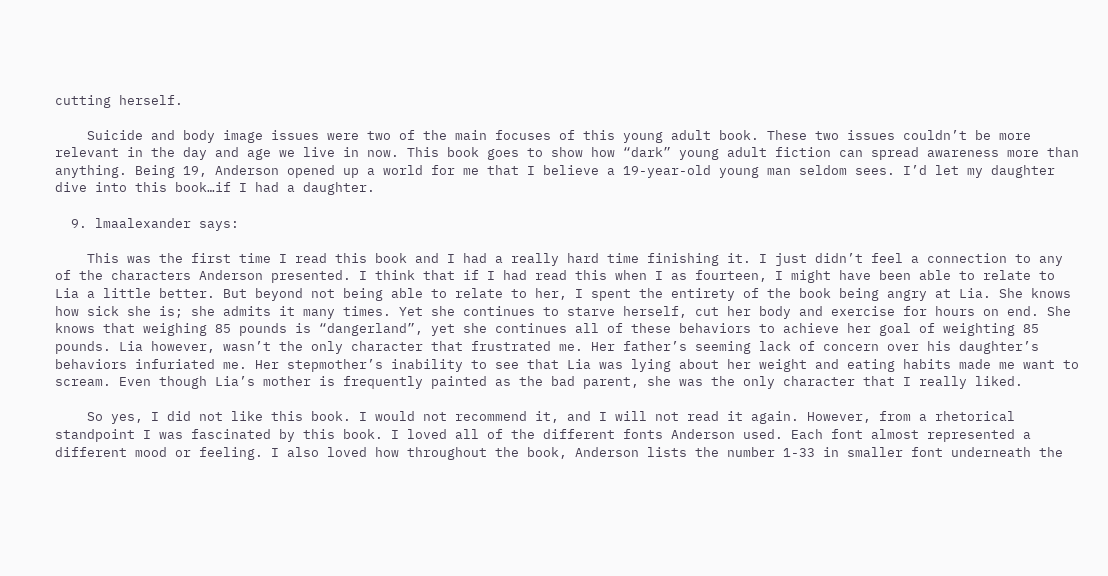cutting herself.

    Suicide and body image issues were two of the main focuses of this young adult book. These two issues couldn’t be more relevant in the day and age we live in now. This book goes to show how “dark” young adult fiction can spread awareness more than anything. Being 19, Anderson opened up a world for me that I believe a 19-year-old young man seldom sees. I’d let my daughter dive into this book…if I had a daughter.

  9. lmaalexander says:

    This was the first time I read this book and I had a really hard time finishing it. I just didn’t feel a connection to any of the characters Anderson presented. I think that if I had read this when I as fourteen, I might have been able to relate to Lia a little better. But beyond not being able to relate to her, I spent the entirety of the book being angry at Lia. She knows how sick she is; she admits it many times. Yet she continues to starve herself, cut her body and exercise for hours on end. She knows that weighing 85 pounds is “dangerland”, yet she continues all of these behaviors to achieve her goal of weighting 85 pounds. Lia however, wasn’t the only character that frustrated me. Her father’s seeming lack of concern over his daughter’s behaviors infuriated me. Her stepmother’s inability to see that Lia was lying about her weight and eating habits made me want to scream. Even though Lia’s mother is frequently painted as the bad parent, she was the only character that I really liked.

    So yes, I did not like this book. I would not recommend it, and I will not read it again. However, from a rhetorical standpoint I was fascinated by this book. I loved all of the different fonts Anderson used. Each font almost represented a different mood or feeling. I also loved how throughout the book, Anderson lists the number 1-33 in smaller font underneath the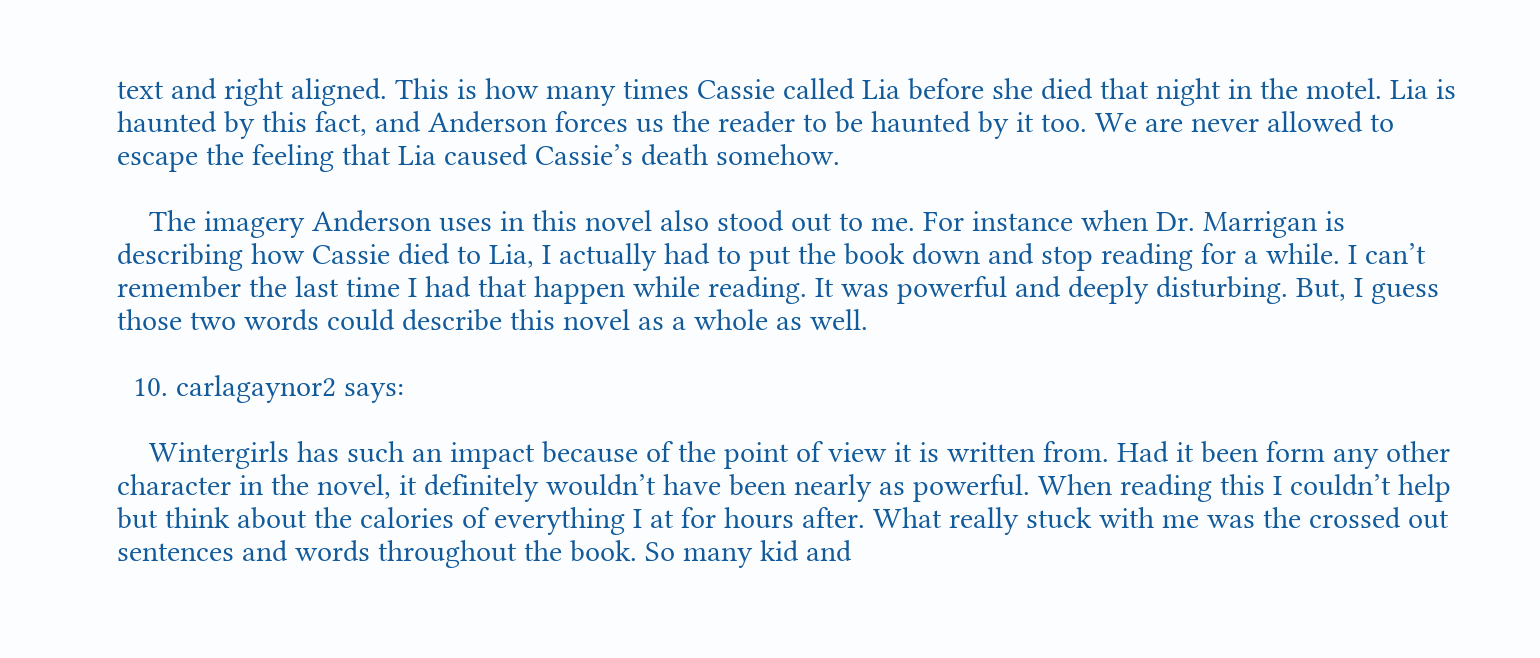text and right aligned. This is how many times Cassie called Lia before she died that night in the motel. Lia is haunted by this fact, and Anderson forces us the reader to be haunted by it too. We are never allowed to escape the feeling that Lia caused Cassie’s death somehow.

    The imagery Anderson uses in this novel also stood out to me. For instance when Dr. Marrigan is describing how Cassie died to Lia, I actually had to put the book down and stop reading for a while. I can’t remember the last time I had that happen while reading. It was powerful and deeply disturbing. But, I guess those two words could describe this novel as a whole as well.

  10. carlagaynor2 says:

    Wintergirls has such an impact because of the point of view it is written from. Had it been form any other character in the novel, it definitely wouldn’t have been nearly as powerful. When reading this I couldn’t help but think about the calories of everything I at for hours after. What really stuck with me was the crossed out sentences and words throughout the book. So many kid and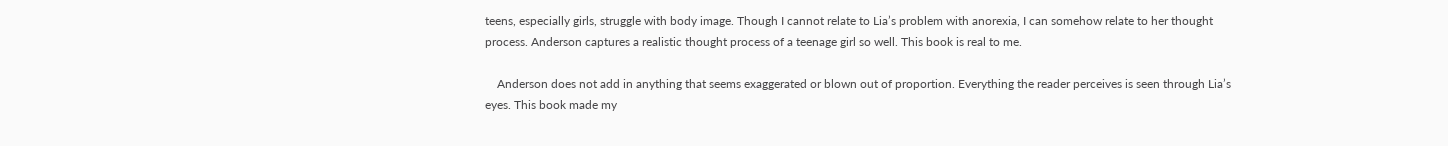teens, especially girls, struggle with body image. Though I cannot relate to Lia’s problem with anorexia, I can somehow relate to her thought process. Anderson captures a realistic thought process of a teenage girl so well. This book is real to me.

    Anderson does not add in anything that seems exaggerated or blown out of proportion. Everything the reader perceives is seen through Lia’s eyes. This book made my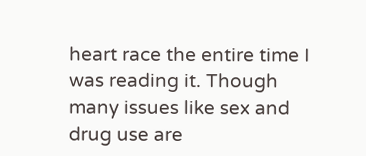heart race the entire time I was reading it. Though many issues like sex and drug use are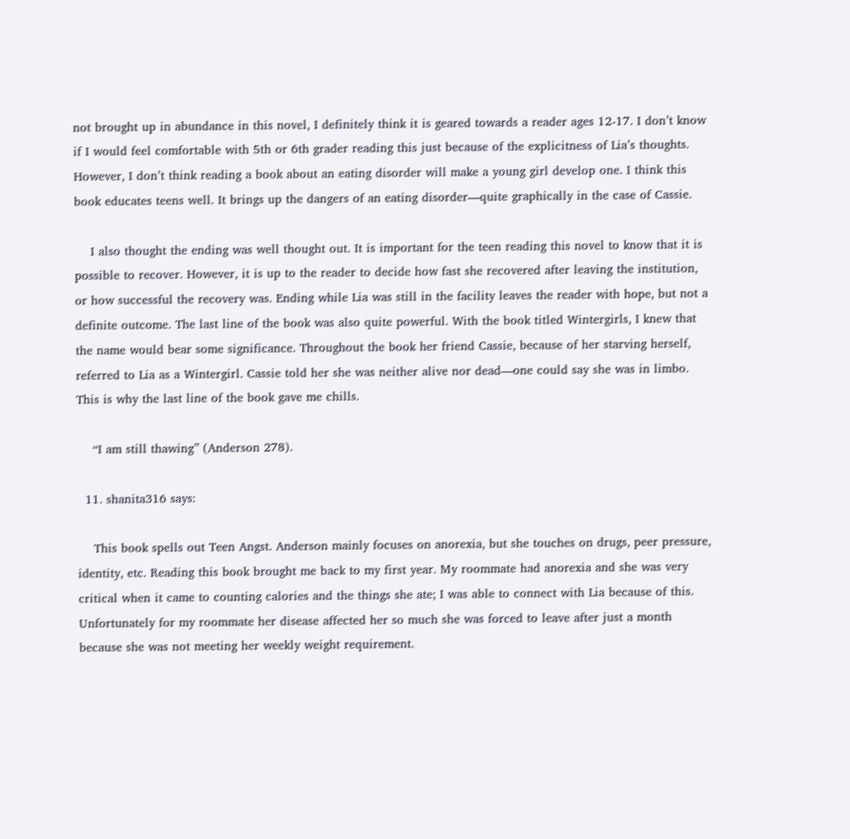not brought up in abundance in this novel, I definitely think it is geared towards a reader ages 12-17. I don’t know if I would feel comfortable with 5th or 6th grader reading this just because of the explicitness of Lia’s thoughts. However, I don’t think reading a book about an eating disorder will make a young girl develop one. I think this book educates teens well. It brings up the dangers of an eating disorder—quite graphically in the case of Cassie.

    I also thought the ending was well thought out. It is important for the teen reading this novel to know that it is possible to recover. However, it is up to the reader to decide how fast she recovered after leaving the institution, or how successful the recovery was. Ending while Lia was still in the facility leaves the reader with hope, but not a definite outcome. The last line of the book was also quite powerful. With the book titled Wintergirls, I knew that the name would bear some significance. Throughout the book her friend Cassie, because of her starving herself, referred to Lia as a Wintergirl. Cassie told her she was neither alive nor dead—one could say she was in limbo. This is why the last line of the book gave me chills.

    “I am still thawing” (Anderson 278).

  11. shanita316 says:

    This book spells out Teen Angst. Anderson mainly focuses on anorexia, but she touches on drugs, peer pressure, identity, etc. Reading this book brought me back to my first year. My roommate had anorexia and she was very critical when it came to counting calories and the things she ate; I was able to connect with Lia because of this. Unfortunately for my roommate her disease affected her so much she was forced to leave after just a month because she was not meeting her weekly weight requirement.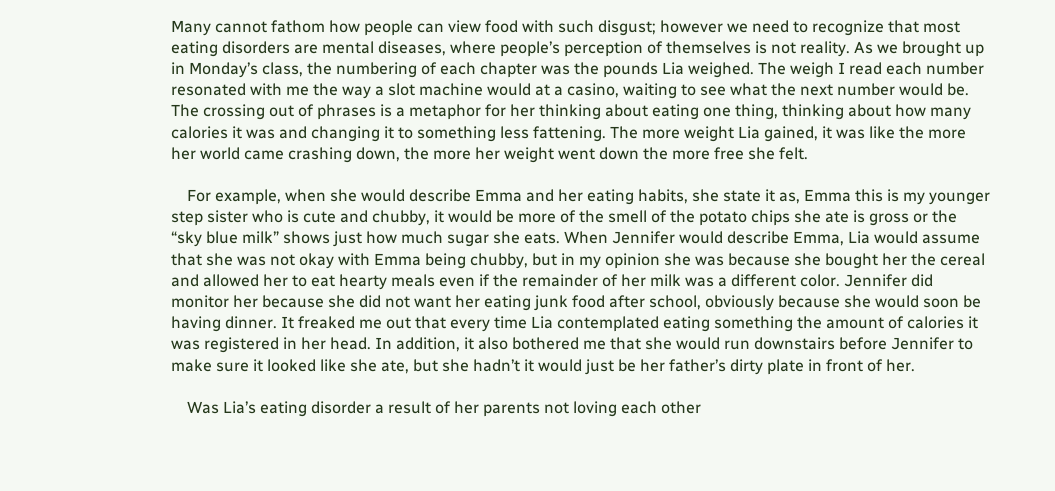Many cannot fathom how people can view food with such disgust; however we need to recognize that most eating disorders are mental diseases, where people’s perception of themselves is not reality. As we brought up in Monday’s class, the numbering of each chapter was the pounds Lia weighed. The weigh I read each number resonated with me the way a slot machine would at a casino, waiting to see what the next number would be. The crossing out of phrases is a metaphor for her thinking about eating one thing, thinking about how many calories it was and changing it to something less fattening. The more weight Lia gained, it was like the more her world came crashing down, the more her weight went down the more free she felt.

    For example, when she would describe Emma and her eating habits, she state it as, Emma this is my younger step sister who is cute and chubby, it would be more of the smell of the potato chips she ate is gross or the “sky blue milk” shows just how much sugar she eats. When Jennifer would describe Emma, Lia would assume that she was not okay with Emma being chubby, but in my opinion she was because she bought her the cereal and allowed her to eat hearty meals even if the remainder of her milk was a different color. Jennifer did monitor her because she did not want her eating junk food after school, obviously because she would soon be having dinner. It freaked me out that every time Lia contemplated eating something the amount of calories it was registered in her head. In addition, it also bothered me that she would run downstairs before Jennifer to make sure it looked like she ate, but she hadn’t it would just be her father’s dirty plate in front of her.

    Was Lia’s eating disorder a result of her parents not loving each other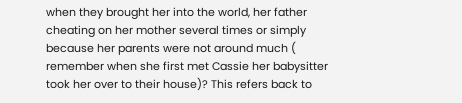when they brought her into the world, her father cheating on her mother several times or simply because her parents were not around much ( remember when she first met Cassie her babysitter took her over to their house)? This refers back to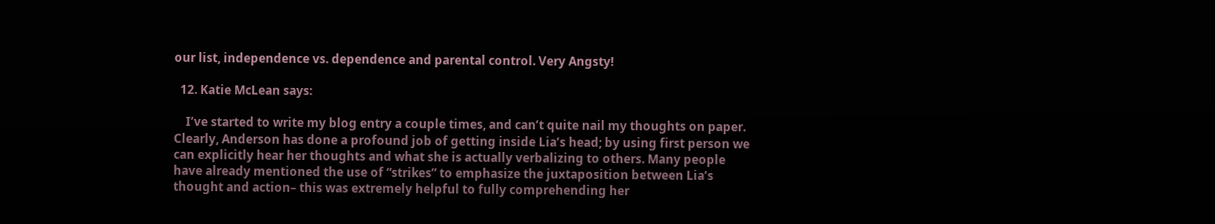our list, independence vs. dependence and parental control. Very Angsty!

  12. Katie McLean says:

    I’ve started to write my blog entry a couple times, and can’t quite nail my thoughts on paper. Clearly, Anderson has done a profound job of getting inside Lia’s head; by using first person we can explicitly hear her thoughts and what she is actually verbalizing to others. Many people have already mentioned the use of “strikes” to emphasize the juxtaposition between Lia’s thought and action– this was extremely helpful to fully comprehending her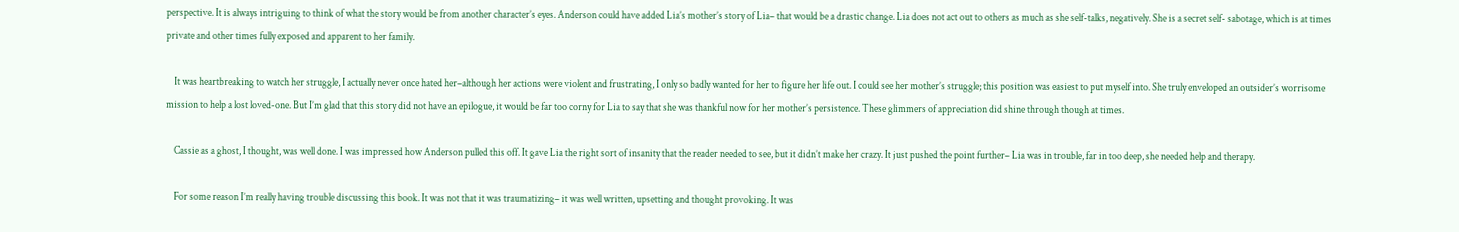perspective. It is always intriguing to think of what the story would be from another character’s eyes. Anderson could have added Lia’s mother’s story of Lia– that would be a drastic change. Lia does not act out to others as much as she self-talks, negatively. She is a secret self- sabotage, which is at times private and other times fully exposed and apparent to her family.

    It was heartbreaking to watch her struggle, I actually never once hated her–although her actions were violent and frustrating, I only so badly wanted for her to figure her life out. I could see her mother’s struggle; this position was easiest to put myself into. She truly enveloped an outsider’s worrisome mission to help a lost loved-one. But I’m glad that this story did not have an epilogue, it would be far too corny for Lia to say that she was thankful now for her mother’s persistence. These glimmers of appreciation did shine through though at times.

    Cassie as a ghost, I thought, was well done. I was impressed how Anderson pulled this off. It gave Lia the right sort of insanity that the reader needed to see, but it didn’t make her crazy. It just pushed the point further– Lia was in trouble, far in too deep, she needed help and therapy.

    For some reason I’m really having trouble discussing this book. It was not that it was traumatizing– it was well written, upsetting and thought provoking. It was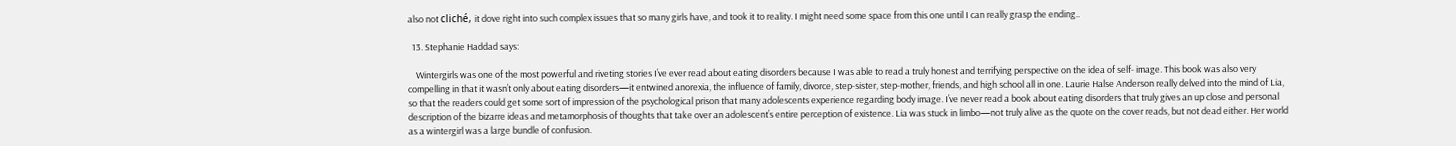also not cliché, it dove right into such complex issues that so many girls have, and took it to reality. I might need some space from this one until I can really grasp the ending..

  13. Stephanie Haddad says:

    Wintergirls was one of the most powerful and riveting stories I’ve ever read about eating disorders because I was able to read a truly honest and terrifying perspective on the idea of self- image. This book was also very compelling in that it wasn’t only about eating disorders—it entwined anorexia, the influence of family, divorce, step-sister, step-mother, friends, and high school all in one. Laurie Halse Anderson really delved into the mind of Lia, so that the readers could get some sort of impression of the psychological prison that many adolescents experience regarding body image. I’ve never read a book about eating disorders that truly gives an up close and personal description of the bizarre ideas and metamorphosis of thoughts that take over an adolescent’s entire perception of existence. Lia was stuck in limbo—not truly alive as the quote on the cover reads, but not dead either. Her world as a wintergirl was a large bundle of confusion.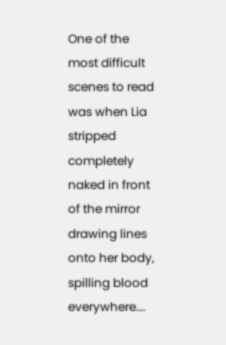One of the most difficult scenes to read was when Lia stripped completely naked in front of the mirror drawing lines onto her body, spilling blood everywhere….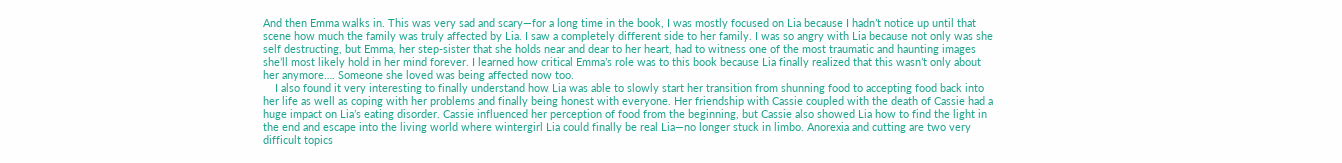And then Emma walks in. This was very sad and scary—for a long time in the book, I was mostly focused on Lia because I hadn’t notice up until that scene how much the family was truly affected by Lia. I saw a completely different side to her family. I was so angry with Lia because not only was she self destructing, but Emma, her step-sister that she holds near and dear to her heart, had to witness one of the most traumatic and haunting images she’ll most likely hold in her mind forever. I learned how critical Emma’s role was to this book because Lia finally realized that this wasn’t only about her anymore…. Someone she loved was being affected now too.
    I also found it very interesting to finally understand how Lia was able to slowly start her transition from shunning food to accepting food back into her life as well as coping with her problems and finally being honest with everyone. Her friendship with Cassie coupled with the death of Cassie had a huge impact on Lia’s eating disorder. Cassie influenced her perception of food from the beginning, but Cassie also showed Lia how to find the light in the end and escape into the living world where wintergirl Lia could finally be real Lia—no longer stuck in limbo. Anorexia and cutting are two very difficult topics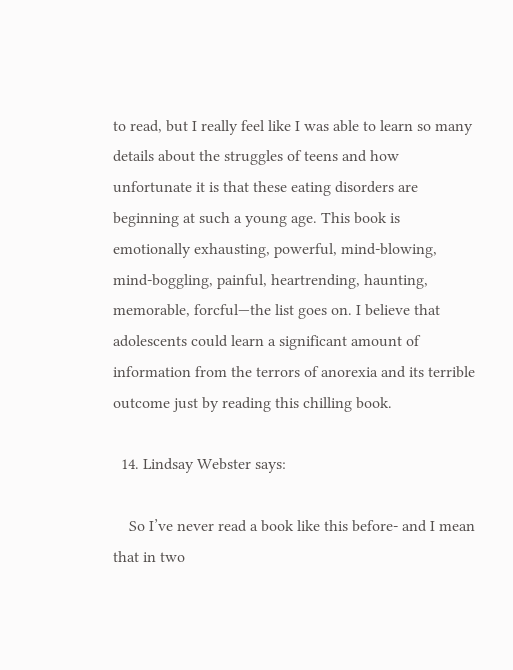to read, but I really feel like I was able to learn so many details about the struggles of teens and how unfortunate it is that these eating disorders are beginning at such a young age. This book is emotionally exhausting, powerful, mind-blowing, mind-boggling, painful, heartrending, haunting, memorable, forcful—the list goes on. I believe that adolescents could learn a significant amount of information from the terrors of anorexia and its terrible outcome just by reading this chilling book.

  14. Lindsay Webster says:

    So I’ve never read a book like this before- and I mean that in two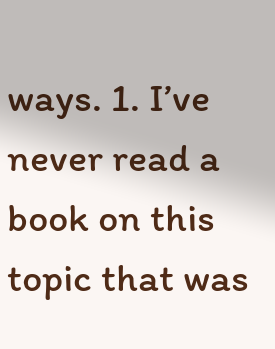ways. 1. I’ve never read a book on this topic that was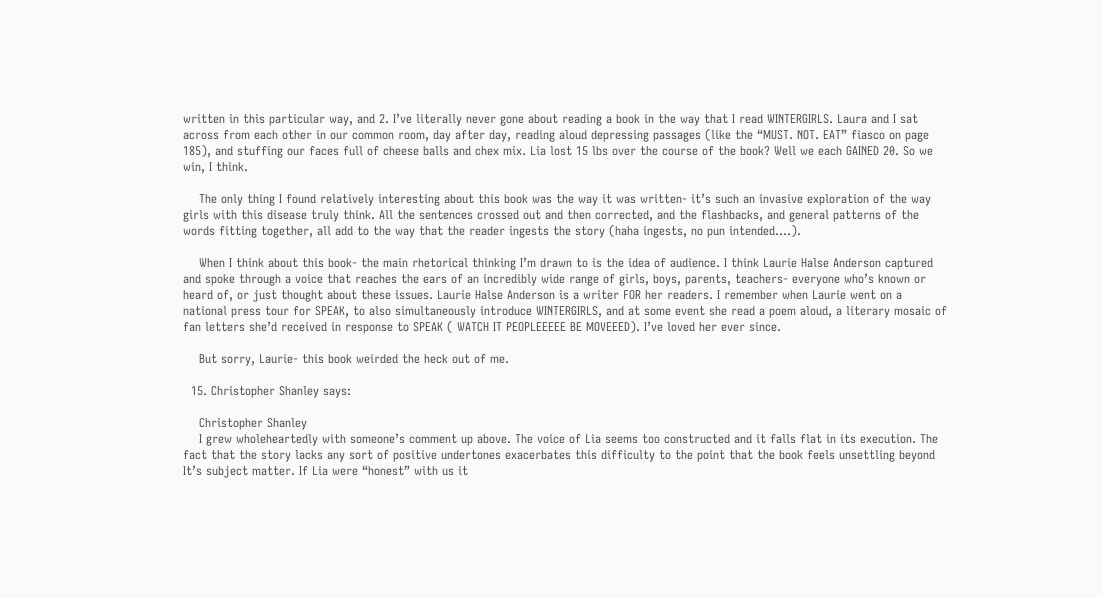written in this particular way, and 2. I’ve literally never gone about reading a book in the way that I read WINTERGIRLS. Laura and I sat across from each other in our common room, day after day, reading aloud depressing passages (like the “MUST. NOT. EAT” fiasco on page 185), and stuffing our faces full of cheese balls and chex mix. Lia lost 15 lbs over the course of the book? Well we each GAINED 20. So we win, I think.

    The only thing I found relatively interesting about this book was the way it was written- it’s such an invasive exploration of the way girls with this disease truly think. All the sentences crossed out and then corrected, and the flashbacks, and general patterns of the words fitting together, all add to the way that the reader ingests the story (haha ingests, no pun intended….).

    When I think about this book- the main rhetorical thinking I’m drawn to is the idea of audience. I think Laurie Halse Anderson captured and spoke through a voice that reaches the ears of an incredibly wide range of girls, boys, parents, teachers- everyone who’s known or heard of, or just thought about these issues. Laurie Halse Anderson is a writer FOR her readers. I remember when Laurie went on a national press tour for SPEAK, to also simultaneously introduce WINTERGIRLS, and at some event she read a poem aloud, a literary mosaic of fan letters she’d received in response to SPEAK ( WATCH IT PEOPLEEEEE BE MOVEEED). I’ve loved her ever since.

    But sorry, Laurie- this book weirded the heck out of me.

  15. Christopher Shanley says:

    Christopher Shanley
    I grew wholeheartedly with someone’s comment up above. The voice of Lia seems too constructed and it falls flat in its execution. The fact that the story lacks any sort of positive undertones exacerbates this difficulty to the point that the book feels unsettling beyond It’s subject matter. If Lia were “honest” with us it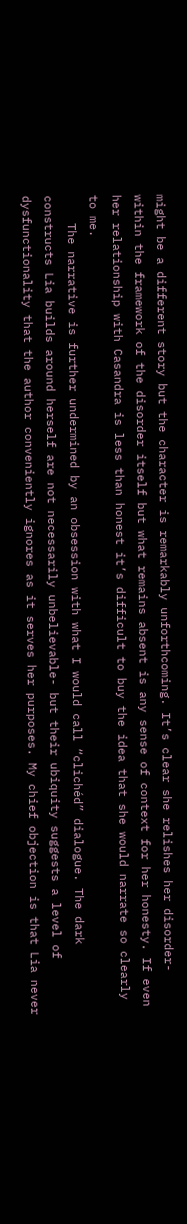might be a different story but the character is remarkably unforthcoming. It’s clear she relishes her disorder- within the framework of the disorder itself but what remains absent is any sense of context for her honesty. If even her relationship with Casandra is less than honest it’s difficult to buy the idea that she would narrate so clearly to me.
    The narrative is further undermined by an obsession with what I would call “clichéd” dialogue. The dark constructs Lia builds around herself are not necessarily unbelievable- but their ubiquity suggests a level of dysfunctionality that the author conveniently ignores as it serves her purposes. My chief objection is that Lia never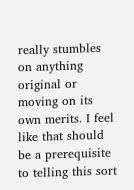really stumbles on anything original or moving on its own merits. I feel like that should be a prerequisite to telling this sort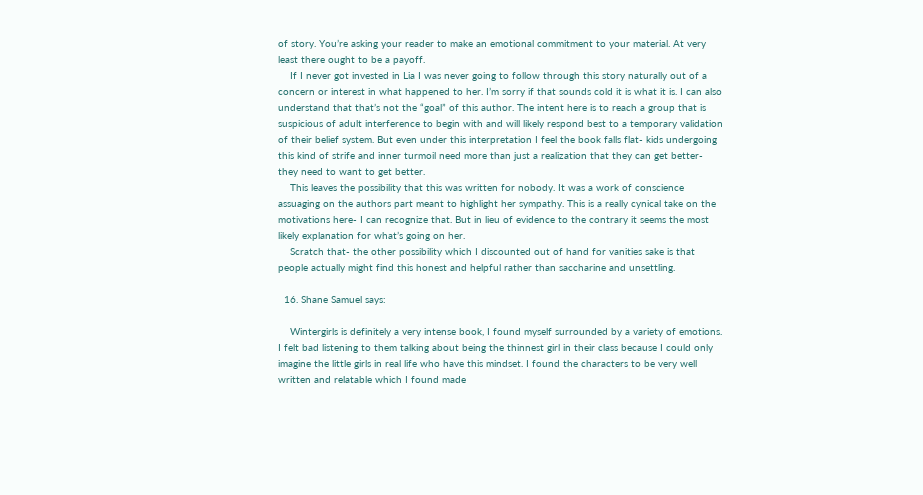of story. You’re asking your reader to make an emotional commitment to your material. At very least there ought to be a payoff.
    If I never got invested in Lia I was never going to follow through this story naturally out of a concern or interest in what happened to her. I’m sorry if that sounds cold it is what it is. I can also understand that that’s not the “goal” of this author. The intent here is to reach a group that is suspicious of adult interference to begin with and will likely respond best to a temporary validation of their belief system. But even under this interpretation I feel the book falls flat- kids undergoing this kind of strife and inner turmoil need more than just a realization that they can get better- they need to want to get better.
    This leaves the possibility that this was written for nobody. It was a work of conscience assuaging on the authors part meant to highlight her sympathy. This is a really cynical take on the motivations here- I can recognize that. But in lieu of evidence to the contrary it seems the most likely explanation for what’s going on her.
    Scratch that- the other possibility which I discounted out of hand for vanities sake is that people actually might find this honest and helpful rather than saccharine and unsettling.

  16. Shane Samuel says:

    Wintergirls is definitely a very intense book, I found myself surrounded by a variety of emotions. I felt bad listening to them talking about being the thinnest girl in their class because I could only imagine the little girls in real life who have this mindset. I found the characters to be very well written and relatable which I found made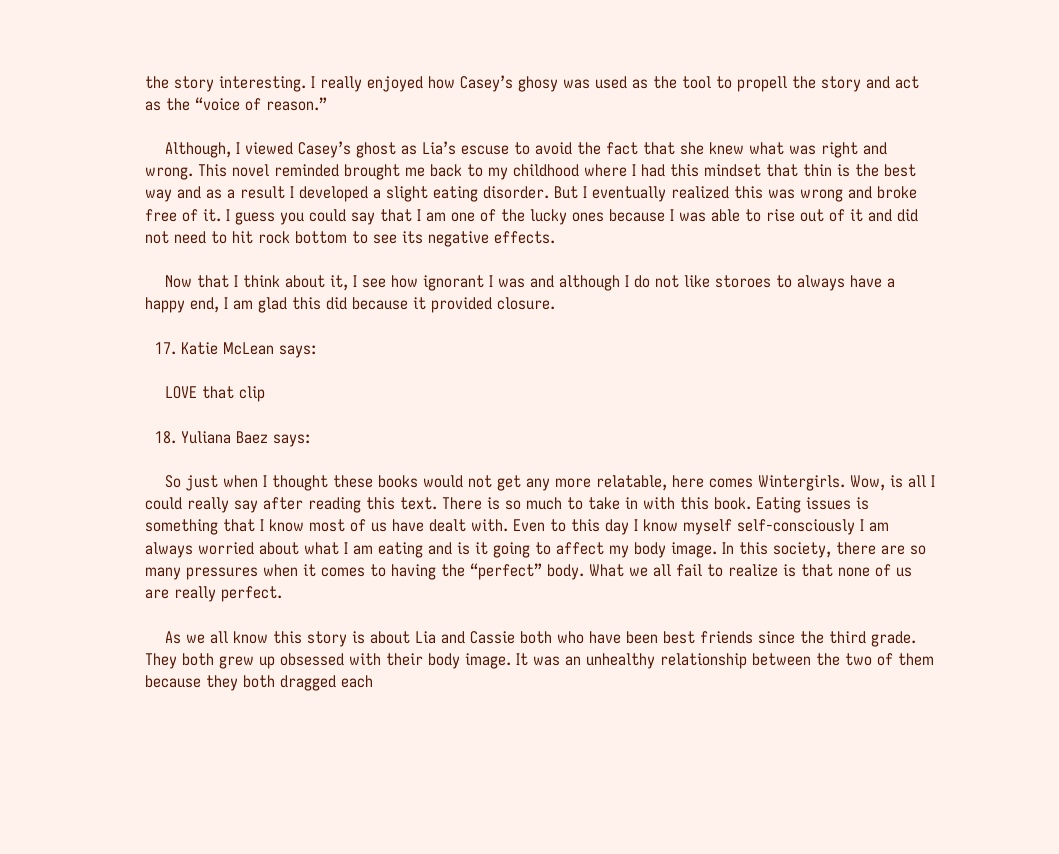the story interesting. I really enjoyed how Casey’s ghosy was used as the tool to propell the story and act as the “voice of reason.”

    Although, I viewed Casey’s ghost as Lia’s escuse to avoid the fact that she knew what was right and wrong. This novel reminded brought me back to my childhood where I had this mindset that thin is the best way and as a result I developed a slight eating disorder. But I eventually realized this was wrong and broke free of it. I guess you could say that I am one of the lucky ones because I was able to rise out of it and did not need to hit rock bottom to see its negative effects.

    Now that I think about it, I see how ignorant I was and although I do not like storoes to always have a happy end, I am glad this did because it provided closure.

  17. Katie McLean says:

    LOVE that clip

  18. Yuliana Baez says:

    So just when I thought these books would not get any more relatable, here comes Wintergirls. Wow, is all I could really say after reading this text. There is so much to take in with this book. Eating issues is something that I know most of us have dealt with. Even to this day I know myself self-consciously I am always worried about what I am eating and is it going to affect my body image. In this society, there are so many pressures when it comes to having the “perfect” body. What we all fail to realize is that none of us are really perfect.

    As we all know this story is about Lia and Cassie both who have been best friends since the third grade. They both grew up obsessed with their body image. It was an unhealthy relationship between the two of them because they both dragged each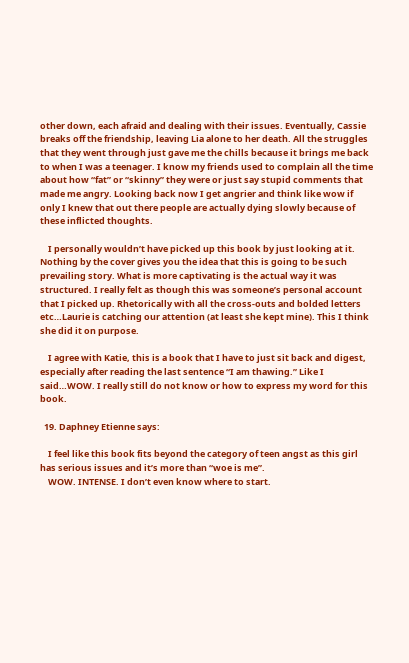other down, each afraid and dealing with their issues. Eventually, Cassie breaks off the friendship, leaving Lia alone to her death. All the struggles that they went through just gave me the chills because it brings me back to when I was a teenager. I know my friends used to complain all the time about how “fat” or “skinny” they were or just say stupid comments that made me angry. Looking back now I get angrier and think like wow if only I knew that out there people are actually dying slowly because of these inflicted thoughts.

    I personally wouldn’t have picked up this book by just looking at it. Nothing by the cover gives you the idea that this is going to be such prevailing story. What is more captivating is the actual way it was structured. I really felt as though this was someone’s personal account that I picked up. Rhetorically with all the cross-outs and bolded letters etc…Laurie is catching our attention (at least she kept mine). This I think she did it on purpose.

    I agree with Katie, this is a book that I have to just sit back and digest, especially after reading the last sentence “I am thawing.” Like I said…WOW. I really still do not know or how to express my word for this book.

  19. Daphney Etienne says:

    I feel like this book fits beyond the category of teen angst as this girl has serious issues and it’s more than “woe is me”.
    WOW. INTENSE. I don’t even know where to start.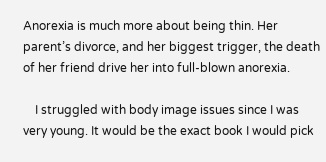Anorexia is much more about being thin. Her parent’s divorce, and her biggest trigger, the death of her friend drive her into full-blown anorexia.

    I struggled with body image issues since I was very young. It would be the exact book I would pick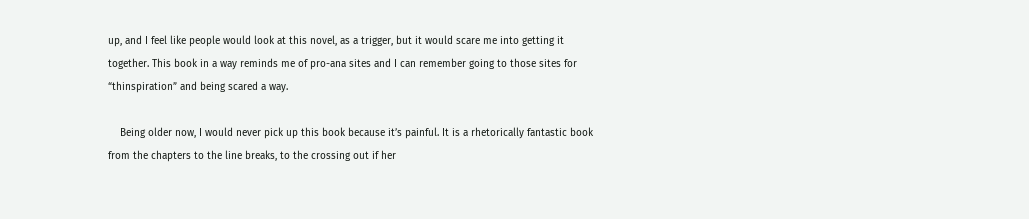up, and I feel like people would look at this novel, as a trigger, but it would scare me into getting it together. This book in a way reminds me of pro-ana sites and I can remember going to those sites for “thinspiration” and being scared a way.

    Being older now, I would never pick up this book because it’s painful. It is a rhetorically fantastic book from the chapters to the line breaks, to the crossing out if her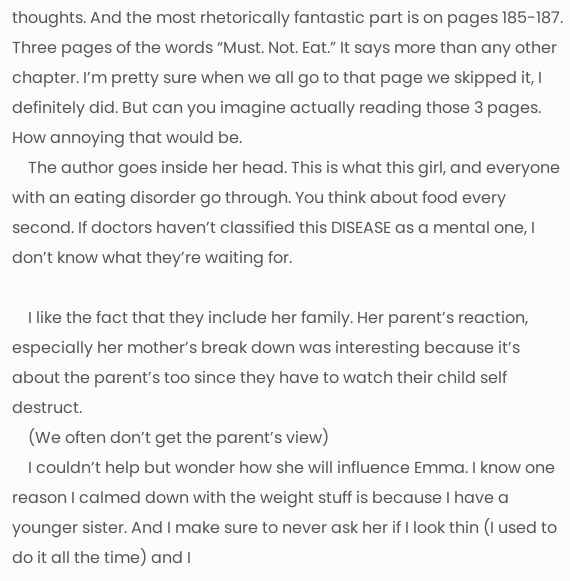thoughts. And the most rhetorically fantastic part is on pages 185-187. Three pages of the words “Must. Not. Eat.” It says more than any other chapter. I’m pretty sure when we all go to that page we skipped it, I definitely did. But can you imagine actually reading those 3 pages. How annoying that would be.
    The author goes inside her head. This is what this girl, and everyone with an eating disorder go through. You think about food every second. If doctors haven’t classified this DISEASE as a mental one, I don’t know what they’re waiting for.

    I like the fact that they include her family. Her parent’s reaction, especially her mother’s break down was interesting because it’s about the parent’s too since they have to watch their child self destruct.
    (We often don’t get the parent’s view)
    I couldn’t help but wonder how she will influence Emma. I know one reason I calmed down with the weight stuff is because I have a younger sister. And I make sure to never ask her if I look thin (I used to do it all the time) and I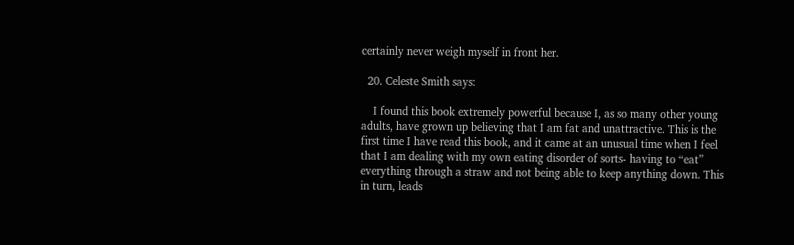certainly never weigh myself in front her.

  20. Celeste Smith says:

    I found this book extremely powerful because I, as so many other young adults, have grown up believing that I am fat and unattractive. This is the first time I have read this book, and it came at an unusual time when I feel that I am dealing with my own eating disorder of sorts- having to “eat” everything through a straw and not being able to keep anything down. This in turn, leads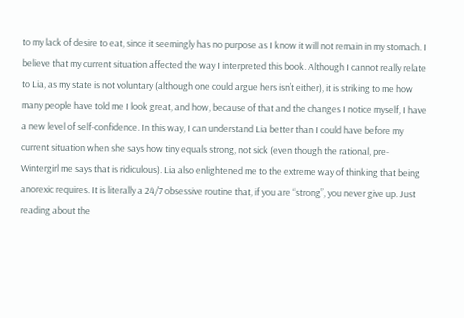to my lack of desire to eat, since it seemingly has no purpose as I know it will not remain in my stomach. I believe that my current situation affected the way I interpreted this book. Although I cannot really relate to Lia, as my state is not voluntary (although one could argue hers isn’t either), it is striking to me how many people have told me I look great, and how, because of that and the changes I notice myself, I have a new level of self-confidence. In this way, I can understand Lia better than I could have before my current situation when she says how tiny equals strong, not sick (even though the rational, pre-Wintergirl me says that is ridiculous). Lia also enlightened me to the extreme way of thinking that being anorexic requires. It is literally a 24/7 obsessive routine that, if you are “strong”, you never give up. Just reading about the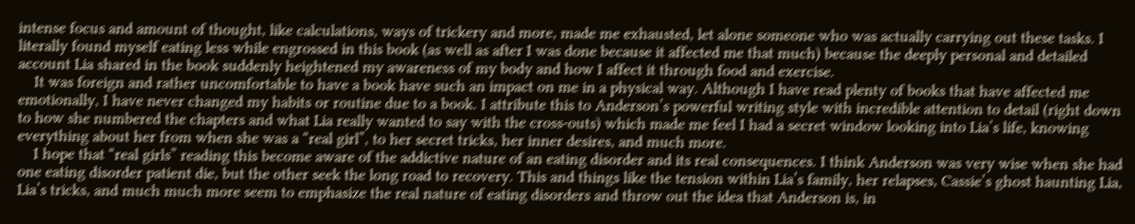intense focus and amount of thought, like calculations, ways of trickery and more, made me exhausted, let alone someone who was actually carrying out these tasks. I literally found myself eating less while engrossed in this book (as well as after I was done because it affected me that much) because the deeply personal and detailed account Lia shared in the book suddenly heightened my awareness of my body and how I affect it through food and exercise.
    It was foreign and rather uncomfortable to have a book have such an impact on me in a physical way. Although I have read plenty of books that have affected me emotionally, I have never changed my habits or routine due to a book. I attribute this to Anderson’s powerful writing style with incredible attention to detail (right down to how she numbered the chapters and what Lia really wanted to say with the cross-outs) which made me feel I had a secret window looking into Lia’s life, knowing everything about her from when she was a “real girl”, to her secret tricks, her inner desires, and much more.
    I hope that “real girls” reading this become aware of the addictive nature of an eating disorder and its real consequences. I think Anderson was very wise when she had one eating disorder patient die, but the other seek the long road to recovery. This and things like the tension within Lia’s family, her relapses, Cassie’s ghost haunting Lia, Lia’s tricks, and much much more seem to emphasize the real nature of eating disorders and throw out the idea that Anderson is, in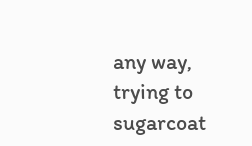any way, trying to sugarcoat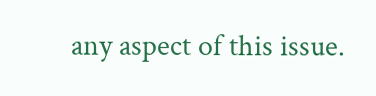any aspect of this issue.